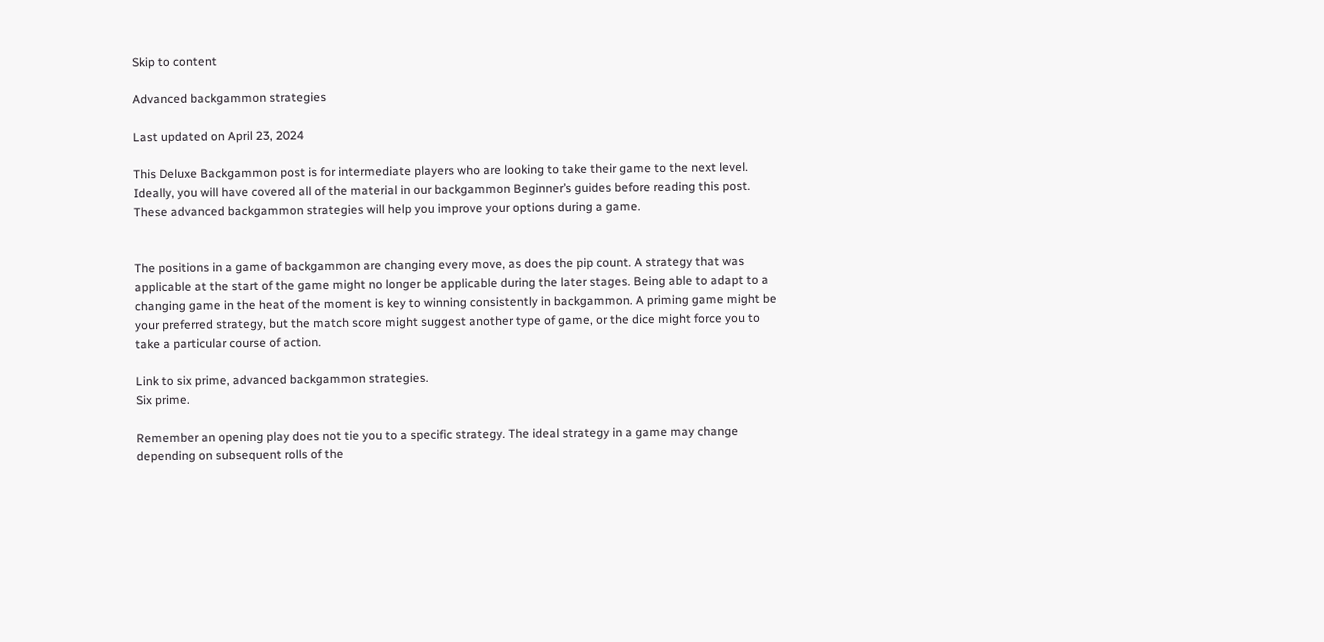Skip to content

Advanced backgammon strategies

Last updated on April 23, 2024

This Deluxe Backgammon post is for intermediate players who are looking to take their game to the next level. Ideally, you will have covered all of the material in our backgammon Beginner’s guides before reading this post. These advanced backgammon strategies will help you improve your options during a game.


The positions in a game of backgammon are changing every move, as does the pip count. A strategy that was applicable at the start of the game might no longer be applicable during the later stages. Being able to adapt to a changing game in the heat of the moment is key to winning consistently in backgammon. A priming game might be your preferred strategy, but the match score might suggest another type of game, or the dice might force you to take a particular course of action.

Link to six prime, advanced backgammon strategies.
Six prime.

Remember an opening play does not tie you to a specific strategy. The ideal strategy in a game may change depending on subsequent rolls of the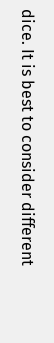dice. It is best to consider different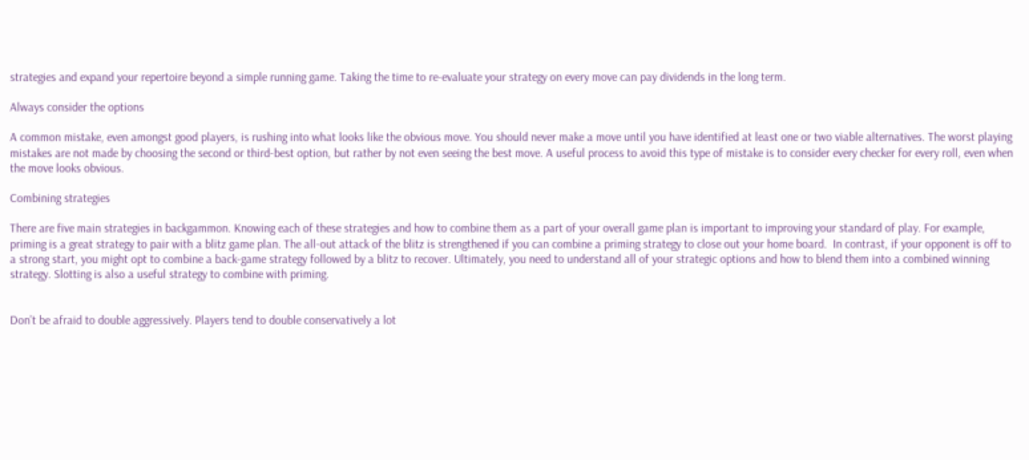strategies and expand your repertoire beyond a simple running game. Taking the time to re-evaluate your strategy on every move can pay dividends in the long term.

Always consider the options

A common mistake, even amongst good players, is rushing into what looks like the obvious move. You should never make a move until you have identified at least one or two viable alternatives. The worst playing mistakes are not made by choosing the second or third-best option, but rather by not even seeing the best move. A useful process to avoid this type of mistake is to consider every checker for every roll, even when the move looks obvious.

Combining strategies

There are five main strategies in backgammon. Knowing each of these strategies and how to combine them as a part of your overall game plan is important to improving your standard of play. For example, priming is a great strategy to pair with a blitz game plan. The all-out attack of the blitz is strengthened if you can combine a priming strategy to close out your home board.  In contrast, if your opponent is off to a strong start, you might opt to combine a back-game strategy followed by a blitz to recover. Ultimately, you need to understand all of your strategic options and how to blend them into a combined winning strategy. Slotting is also a useful strategy to combine with priming.


Don’t be afraid to double aggressively. Players tend to double conservatively a lot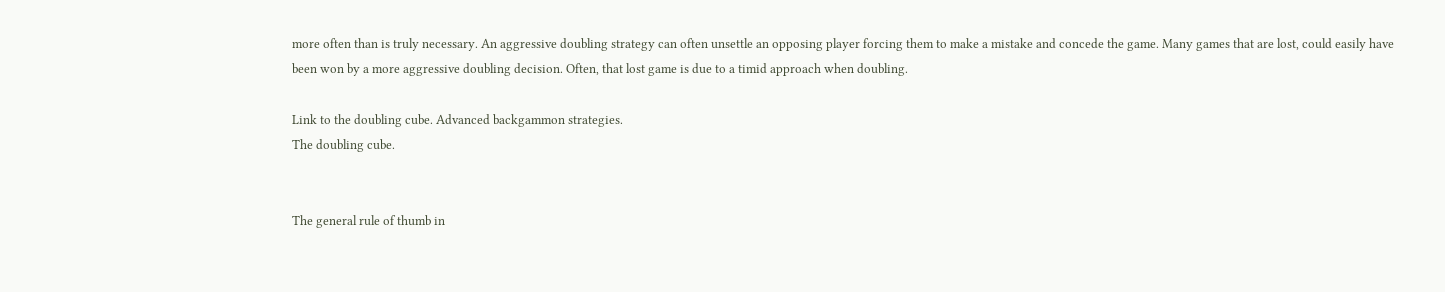more often than is truly necessary. An aggressive doubling strategy can often unsettle an opposing player forcing them to make a mistake and concede the game. Many games that are lost, could easily have been won by a more aggressive doubling decision. Often, that lost game is due to a timid approach when doubling.

Link to the doubling cube. Advanced backgammon strategies.
The doubling cube.


The general rule of thumb in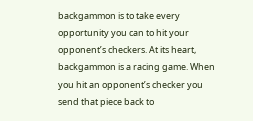backgammon is to take every opportunity you can to hit your opponent’s checkers. At its heart, backgammon is a racing game. When you hit an opponent’s checker you send that piece back to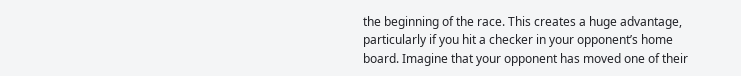the beginning of the race. This creates a huge advantage, particularly if you hit a checker in your opponent’s home board. Imagine that your opponent has moved one of their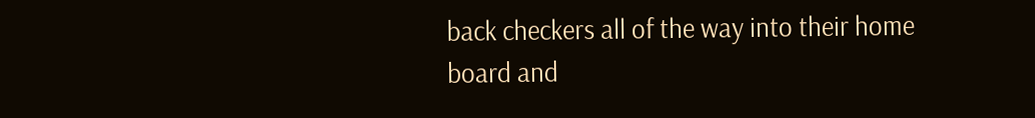back checkers all of the way into their home board and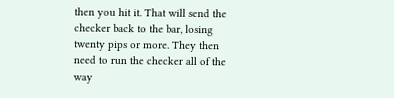then you hit it. That will send the checker back to the bar, losing twenty pips or more. They then need to run the checker all of the way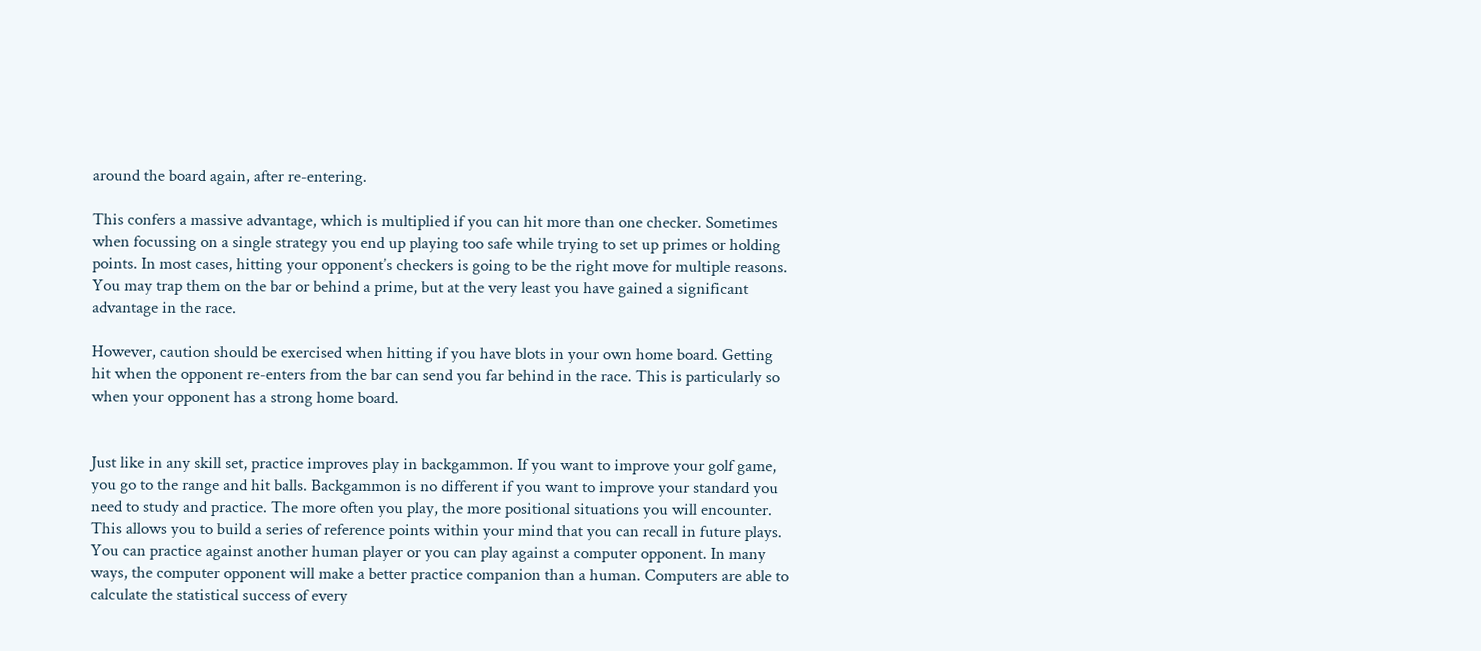around the board again, after re-entering.

This confers a massive advantage, which is multiplied if you can hit more than one checker. Sometimes when focussing on a single strategy you end up playing too safe while trying to set up primes or holding points. In most cases, hitting your opponent’s checkers is going to be the right move for multiple reasons. You may trap them on the bar or behind a prime, but at the very least you have gained a significant advantage in the race.

However, caution should be exercised when hitting if you have blots in your own home board. Getting hit when the opponent re-enters from the bar can send you far behind in the race. This is particularly so when your opponent has a strong home board.


Just like in any skill set, practice improves play in backgammon. If you want to improve your golf game, you go to the range and hit balls. Backgammon is no different if you want to improve your standard you need to study and practice. The more often you play, the more positional situations you will encounter. This allows you to build a series of reference points within your mind that you can recall in future plays. You can practice against another human player or you can play against a computer opponent. In many ways, the computer opponent will make a better practice companion than a human. Computers are able to calculate the statistical success of every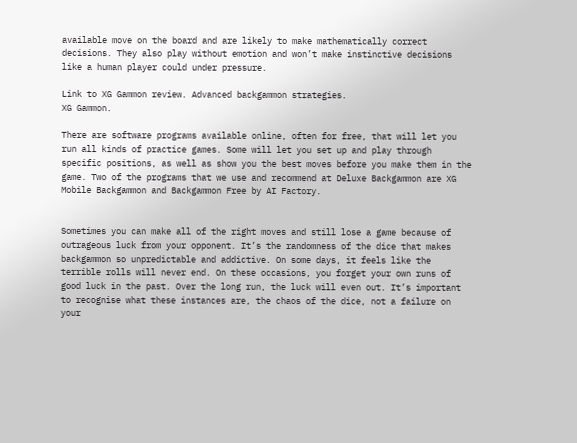available move on the board and are likely to make mathematically correct decisions. They also play without emotion and won’t make instinctive decisions like a human player could under pressure.

Link to XG Gammon review. Advanced backgammon strategies.
XG Gammon.

There are software programs available online, often for free, that will let you run all kinds of practice games. Some will let you set up and play through specific positions, as well as show you the best moves before you make them in the game. Two of the programs that we use and recommend at Deluxe Backgammon are XG Mobile Backgammon and Backgammon Free by AI Factory.


Sometimes you can make all of the right moves and still lose a game because of outrageous luck from your opponent. It’s the randomness of the dice that makes backgammon so unpredictable and addictive. On some days, it feels like the terrible rolls will never end. On these occasions, you forget your own runs of good luck in the past. Over the long run, the luck will even out. It’s important to recognise what these instances are, the chaos of the dice, not a failure on your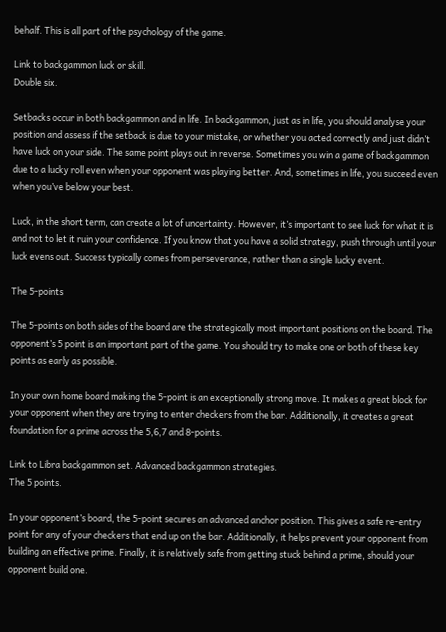behalf. This is all part of the psychology of the game.

Link to backgammon luck or skill.
Double six.

Setbacks occur in both backgammon and in life. In backgammon, just as in life, you should analyse your position and assess if the setback is due to your mistake, or whether you acted correctly and just didn’t have luck on your side. The same point plays out in reverse. Sometimes you win a game of backgammon due to a lucky roll even when your opponent was playing better. And, sometimes in life, you succeed even when you’ve below your best.

Luck, in the short term, can create a lot of uncertainty. However, it’s important to see luck for what it is and not to let it ruin your confidence. If you know that you have a solid strategy, push through until your luck evens out. Success typically comes from perseverance, rather than a single lucky event.

The 5-points

The 5-points on both sides of the board are the strategically most important positions on the board. The opponent’s 5 point is an important part of the game. You should try to make one or both of these key points as early as possible.

In your own home board making the 5-point is an exceptionally strong move. It makes a great block for your opponent when they are trying to enter checkers from the bar. Additionally, it creates a great foundation for a prime across the 5,6,7 and 8-points.

Link to Libra backgammon set. Advanced backgammon strategies.
The 5 points.

In your opponent’s board, the 5-point secures an advanced anchor position. This gives a safe re-entry point for any of your checkers that end up on the bar. Additionally, it helps prevent your opponent from building an effective prime. Finally, it is relatively safe from getting stuck behind a prime, should your opponent build one.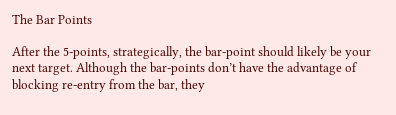The Bar Points

After the 5-points, strategically, the bar-point should likely be your next target. Although the bar-points don’t have the advantage of blocking re-entry from the bar, they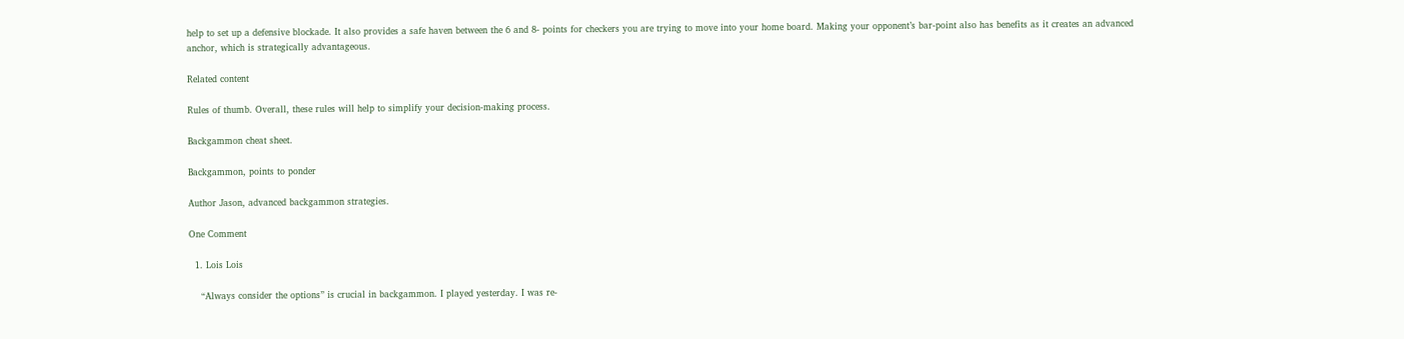help to set up a defensive blockade. It also provides a safe haven between the 6 and 8- points for checkers you are trying to move into your home board. Making your opponent’s bar-point also has benefits as it creates an advanced anchor, which is strategically advantageous.

Related content

Rules of thumb. Overall, these rules will help to simplify your decision-making process.

Backgammon cheat sheet.

Backgammon, points to ponder

Author Jason, advanced backgammon strategies.

One Comment

  1. Lois Lois

    “Always consider the options” is crucial in backgammon. I played yesterday. I was re-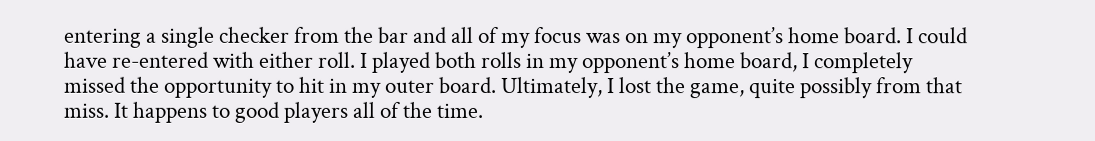entering a single checker from the bar and all of my focus was on my opponent’s home board. I could have re-entered with either roll. I played both rolls in my opponent’s home board, I completely missed the opportunity to hit in my outer board. Ultimately, I lost the game, quite possibly from that miss. It happens to good players all of the time.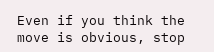Even if you think the move is obvious, stop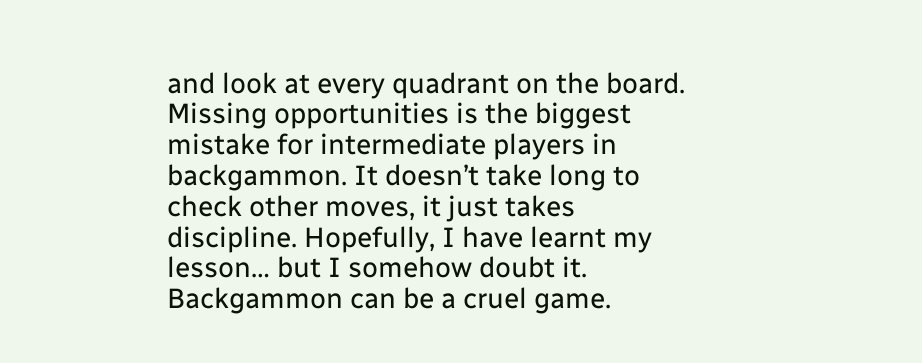and look at every quadrant on the board. Missing opportunities is the biggest mistake for intermediate players in backgammon. It doesn’t take long to check other moves, it just takes discipline. Hopefully, I have learnt my lesson… but I somehow doubt it. Backgammon can be a cruel game.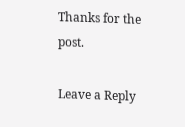Thanks for the post.

Leave a Reply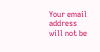Your email address will not be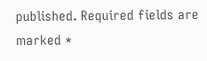published. Required fields are marked *